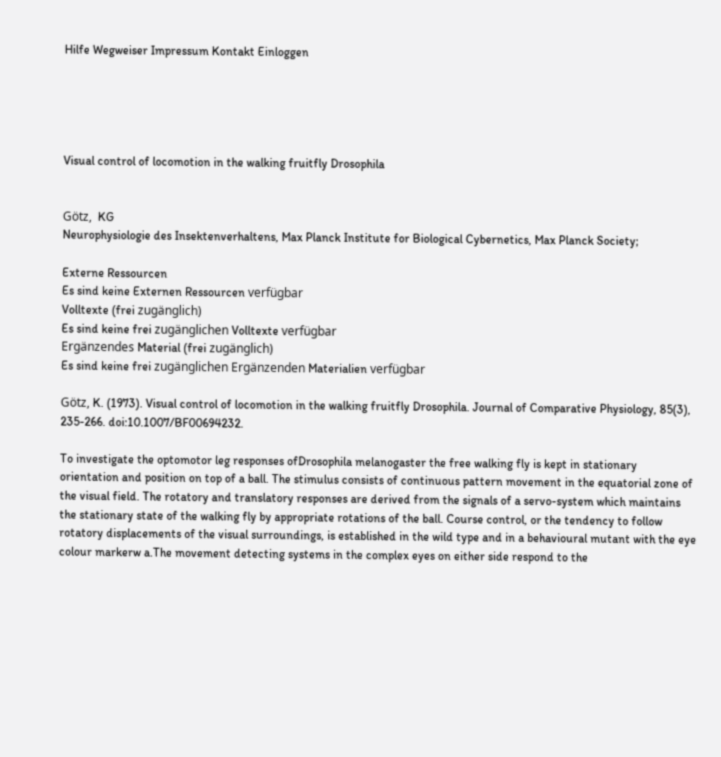Hilfe Wegweiser Impressum Kontakt Einloggen





Visual control of locomotion in the walking fruitfly Drosophila


Götz,  KG
Neurophysiologie des Insektenverhaltens, Max Planck Institute for Biological Cybernetics, Max Planck Society;

Externe Ressourcen
Es sind keine Externen Ressourcen verfügbar
Volltexte (frei zugänglich)
Es sind keine frei zugänglichen Volltexte verfügbar
Ergänzendes Material (frei zugänglich)
Es sind keine frei zugänglichen Ergänzenden Materialien verfügbar

Götz, K. (1973). Visual control of locomotion in the walking fruitfly Drosophila. Journal of Comparative Physiology, 85(3), 235-266. doi:10.1007/BF00694232.

To investigate the optomotor leg responses ofDrosophila melanogaster the free walking fly is kept in stationary orientation and position on top of a ball. The stimulus consists of continuous pattern movement in the equatorial zone of the visual field. The rotatory and translatory responses are derived from the signals of a servo-system which maintains the stationary state of the walking fly by appropriate rotations of the ball. Course control, or the tendency to follow rotatory displacements of the visual surroundings, is established in the wild type and in a behavioural mutant with the eye colour markerw a.The movement detecting systems in the complex eyes on either side respond to the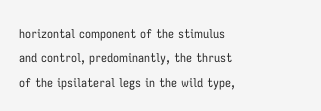horizontal component of the stimulus and control, predominantly, the thrust of the ipsilateral legs in the wild type,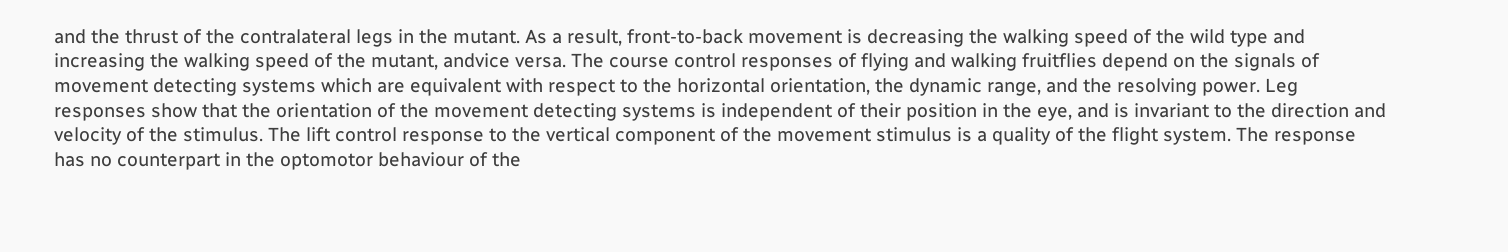and the thrust of the contralateral legs in the mutant. As a result, front-to-back movement is decreasing the walking speed of the wild type and increasing the walking speed of the mutant, andvice versa. The course control responses of flying and walking fruitflies depend on the signals of movement detecting systems which are equivalent with respect to the horizontal orientation, the dynamic range, and the resolving power. Leg responses show that the orientation of the movement detecting systems is independent of their position in the eye, and is invariant to the direction and velocity of the stimulus. The lift control response to the vertical component of the movement stimulus is a quality of the flight system. The response has no counterpart in the optomotor behaviour of the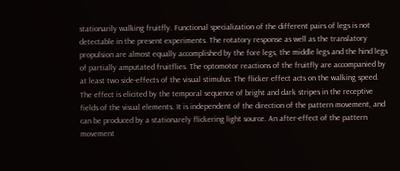stationarily walking fruitfly. Functional specialization of the different pairs of legs is not detectable in the present experiments. The rotatory response as well as the translatory propulsion are almost equally accomplished by the fore legs, the middle legs and the hind legs of partially amputated fruitflies. The optomotor reactions of the fruitfly are accompanied by at least two side-effects of the visual stimulus: The flicker effect acts on the walking speed. The effect is elicited by the temporal sequence of bright and dark stripes in the receptive fields of the visual elements. It is independent of the direction of the pattern movement, and can be produced by a stationarely flickering light source. An after-effect of the pattern movement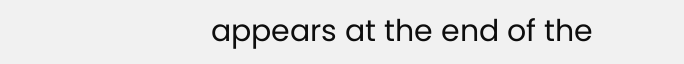appears at the end of the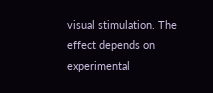visual stimulation. The effect depends on experimental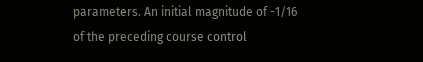parameters. An initial magnitude of -1/16 of the preceding course control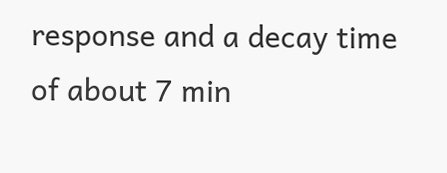response and a decay time of about 7 min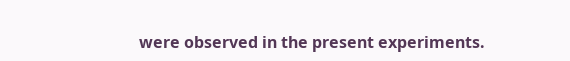were observed in the present experiments.